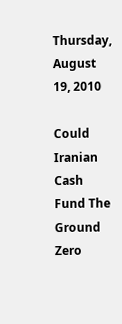Thursday, August 19, 2010

Could Iranian Cash Fund The Ground Zero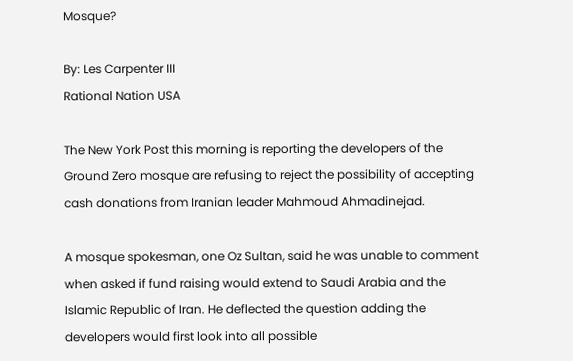Mosque?

By: Les Carpenter III
Rational Nation USA

The New York Post this morning is reporting the developers of the Ground Zero mosque are refusing to reject the possibility of accepting cash donations from Iranian leader Mahmoud Ahmadinejad.

A mosque spokesman, one Oz Sultan, said he was unable to comment when asked if fund raising would extend to Saudi Arabia and the Islamic Republic of Iran. He deflected the question adding the developers would first look into all possible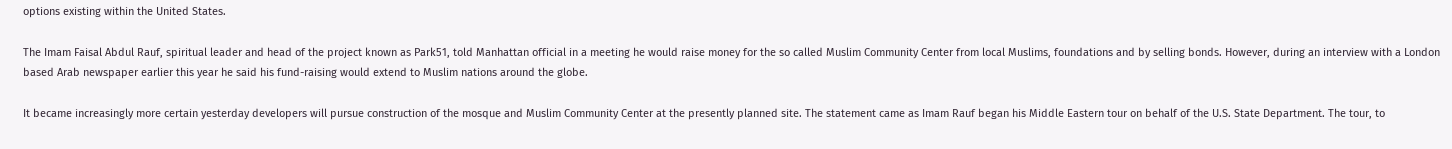options existing within the United States.

The Imam Faisal Abdul Rauf, spiritual leader and head of the project known as Park51, told Manhattan official in a meeting he would raise money for the so called Muslim Community Center from local Muslims, foundations and by selling bonds. However, during an interview with a London based Arab newspaper earlier this year he said his fund-raising would extend to Muslim nations around the globe.

It became increasingly more certain yesterday developers will pursue construction of the mosque and Muslim Community Center at the presently planned site. The statement came as Imam Rauf began his Middle Eastern tour on behalf of the U.S. State Department. The tour, to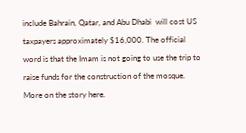include Bahrain, Qatar, and Abu Dhabi  will cost US taxpayers approximately $16,000. The official word is that the Imam is not going to use the trip to raise funds for the construction of the mosque. More on the story here.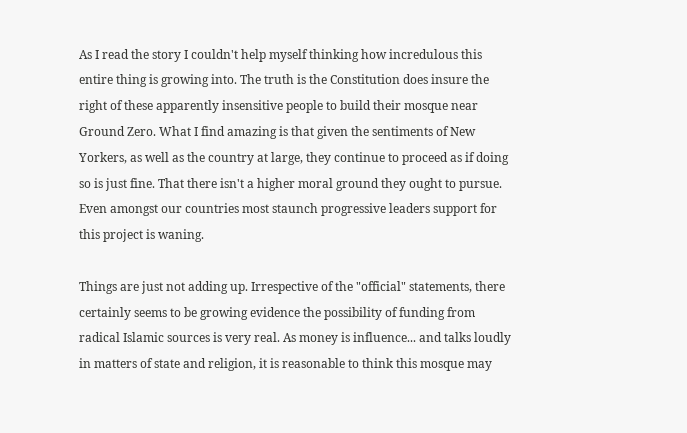As I read the story I couldn't help myself thinking how incredulous this entire thing is growing into. The truth is the Constitution does insure the right of these apparently insensitive people to build their mosque near Ground Zero. What I find amazing is that given the sentiments of New Yorkers, as well as the country at large, they continue to proceed as if doing so is just fine. That there isn't a higher moral ground they ought to pursue. Even amongst our countries most staunch progressive leaders support for this project is waning.

Things are just not adding up. Irrespective of the "official" statements, there certainly seems to be growing evidence the possibility of funding from radical Islamic sources is very real. As money is influence... and talks loudly in matters of state and religion, it is reasonable to think this mosque may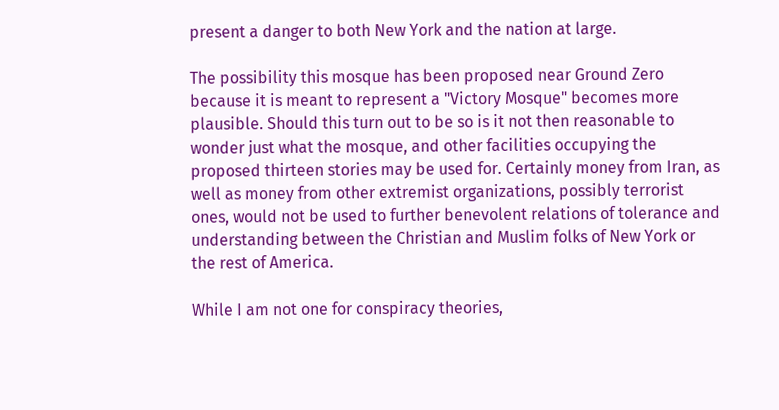present a danger to both New York and the nation at large.

The possibility this mosque has been proposed near Ground Zero because it is meant to represent a "Victory Mosque" becomes more plausible. Should this turn out to be so is it not then reasonable to wonder just what the mosque, and other facilities occupying the proposed thirteen stories may be used for. Certainly money from Iran, as well as money from other extremist organizations, possibly terrorist ones, would not be used to further benevolent relations of tolerance and understanding between the Christian and Muslim folks of New York or the rest of America.

While I am not one for conspiracy theories,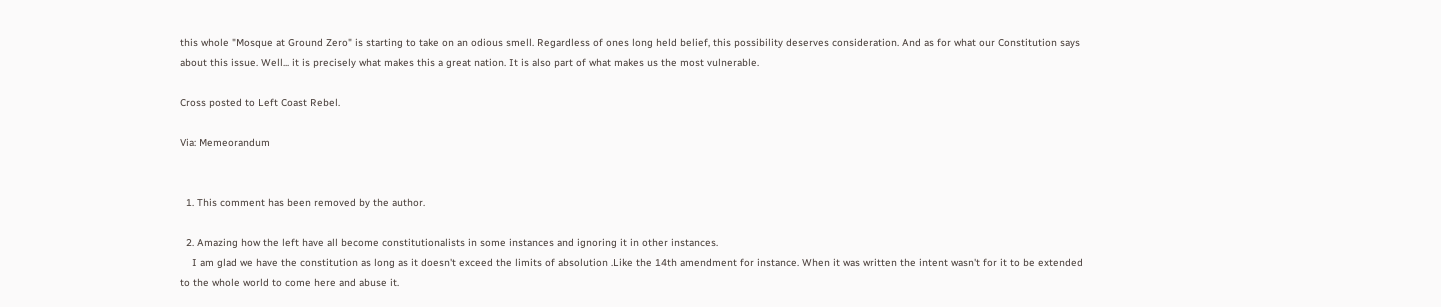this whole "Mosque at Ground Zero" is starting to take on an odious smell. Regardless of ones long held belief, this possibility deserves consideration. And as for what our Constitution says about this issue. Well... it is precisely what makes this a great nation. It is also part of what makes us the most vulnerable.

Cross posted to Left Coast Rebel.

Via: Memeorandum


  1. This comment has been removed by the author.

  2. Amazing how the left have all become constitutionalists in some instances and ignoring it in other instances.
    I am glad we have the constitution as long as it doesn't exceed the limits of absolution .Like the 14th amendment for instance. When it was written the intent wasn't for it to be extended to the whole world to come here and abuse it.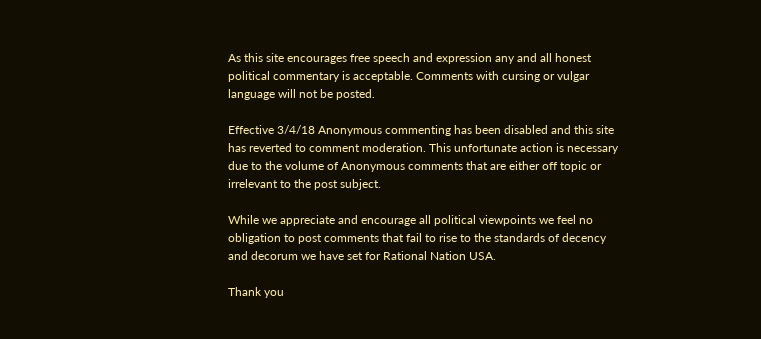As this site encourages free speech and expression any and all honest political commentary is acceptable. Comments with cursing or vulgar language will not be posted.

Effective 3/4/18 Anonymous commenting has been disabled and this site has reverted to comment moderation. This unfortunate action is necessary due to the volume of Anonymous comments that are either off topic or irrelevant to the post subject.

While we appreciate and encourage all political viewpoints we feel no obligation to post comments that fail to rise to the standards of decency and decorum we have set for Rational Nation USA.

Thank you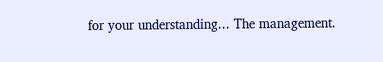for your understanding... The management.